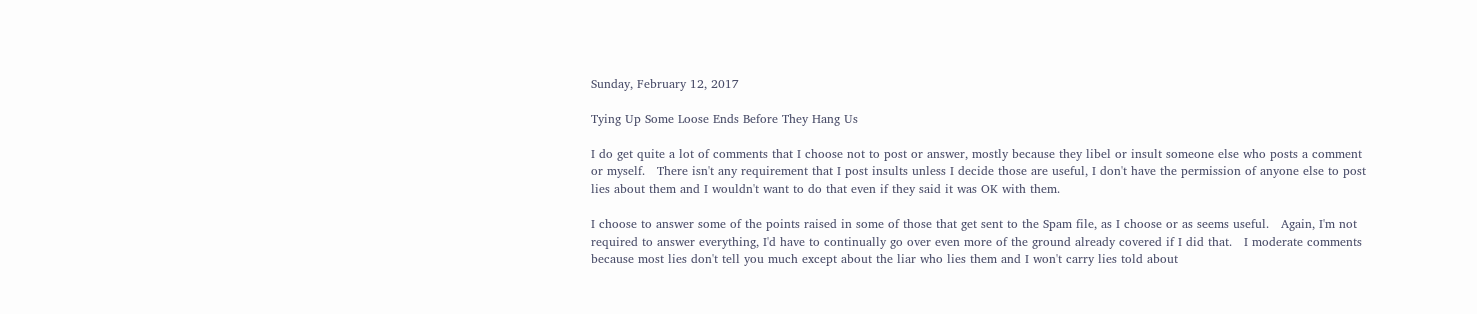Sunday, February 12, 2017

Tying Up Some Loose Ends Before They Hang Us

I do get quite a lot of comments that I choose not to post or answer, mostly because they libel or insult someone else who posts a comment or myself.   There isn't any requirement that I post insults unless I decide those are useful, I don't have the permission of anyone else to post lies about them and I wouldn't want to do that even if they said it was OK with them.

I choose to answer some of the points raised in some of those that get sent to the Spam file, as I choose or as seems useful.   Again, I'm not required to answer everything, I'd have to continually go over even more of the ground already covered if I did that.   I moderate comments because most lies don't tell you much except about the liar who lies them and I won't carry lies told about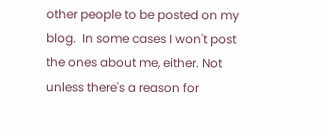other people to be posted on my blog.  In some cases I won't post the ones about me, either. Not unless there's a reason for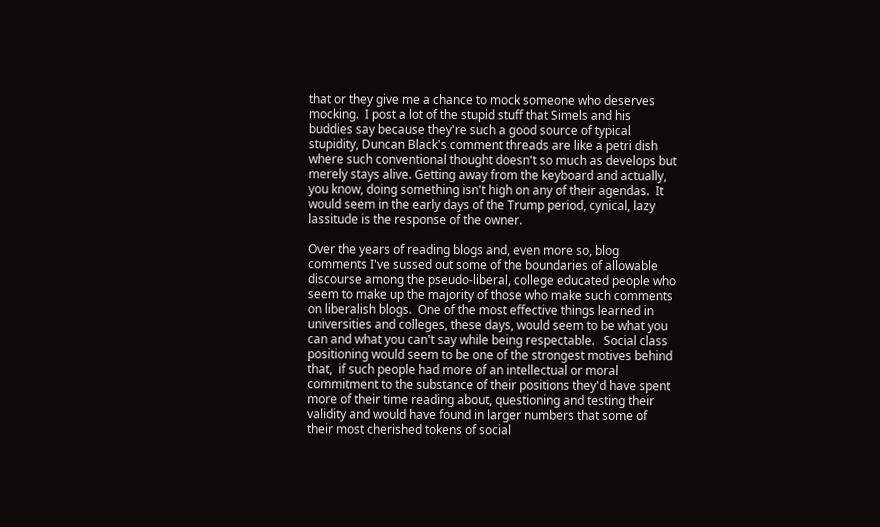that or they give me a chance to mock someone who deserves mocking.  I post a lot of the stupid stuff that Simels and his buddies say because they're such a good source of typical stupidity, Duncan Black's comment threads are like a petri dish where such conventional thought doesn't so much as develops but merely stays alive. Getting away from the keyboard and actually, you know, doing something isn't high on any of their agendas.  It would seem in the early days of the Trump period, cynical, lazy lassitude is the response of the owner.

Over the years of reading blogs and, even more so, blog comments I've sussed out some of the boundaries of allowable discourse among the pseudo-liberal, college educated people who seem to make up the majority of those who make such comments on liberalish blogs.  One of the most effective things learned in universities and colleges, these days, would seem to be what you can and what you can't say while being respectable.   Social class positioning would seem to be one of the strongest motives behind that,  if such people had more of an intellectual or moral commitment to the substance of their positions they'd have spent more of their time reading about, questioning and testing their validity and would have found in larger numbers that some of their most cherished tokens of social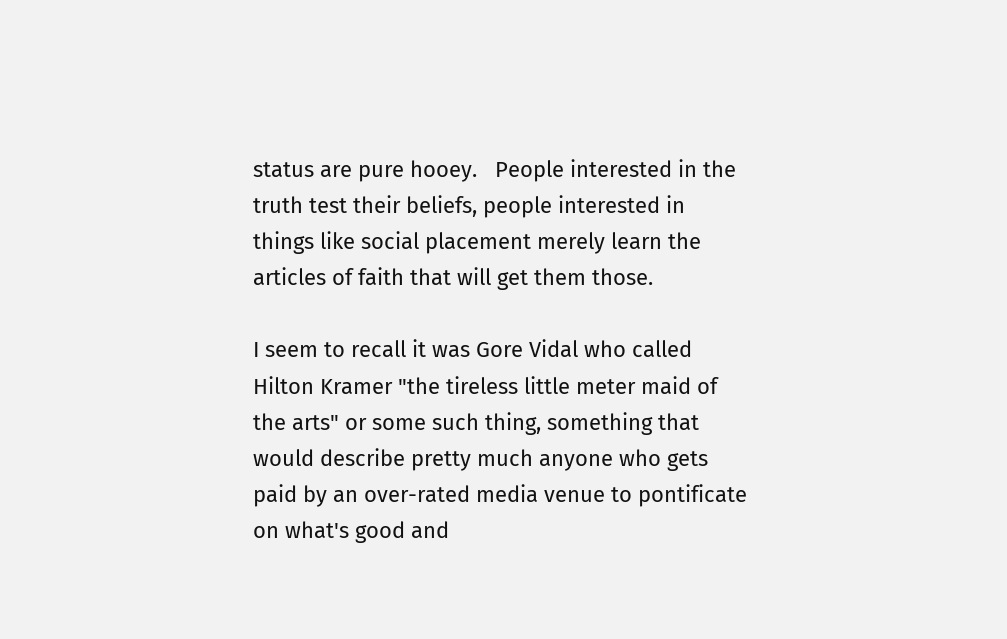status are pure hooey.   People interested in the truth test their beliefs, people interested in things like social placement merely learn the articles of faith that will get them those.

I seem to recall it was Gore Vidal who called Hilton Kramer "the tireless little meter maid of the arts" or some such thing, something that would describe pretty much anyone who gets paid by an over-rated media venue to pontificate on what's good and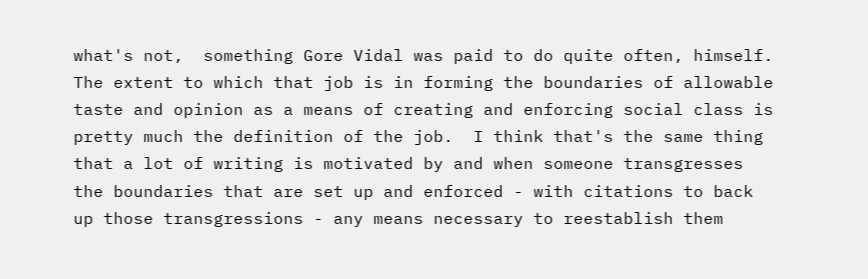what's not,  something Gore Vidal was paid to do quite often, himself.   The extent to which that job is in forming the boundaries of allowable taste and opinion as a means of creating and enforcing social class is pretty much the definition of the job.  I think that's the same thing that a lot of writing is motivated by and when someone transgresses the boundaries that are set up and enforced - with citations to back up those transgressions - any means necessary to reestablish them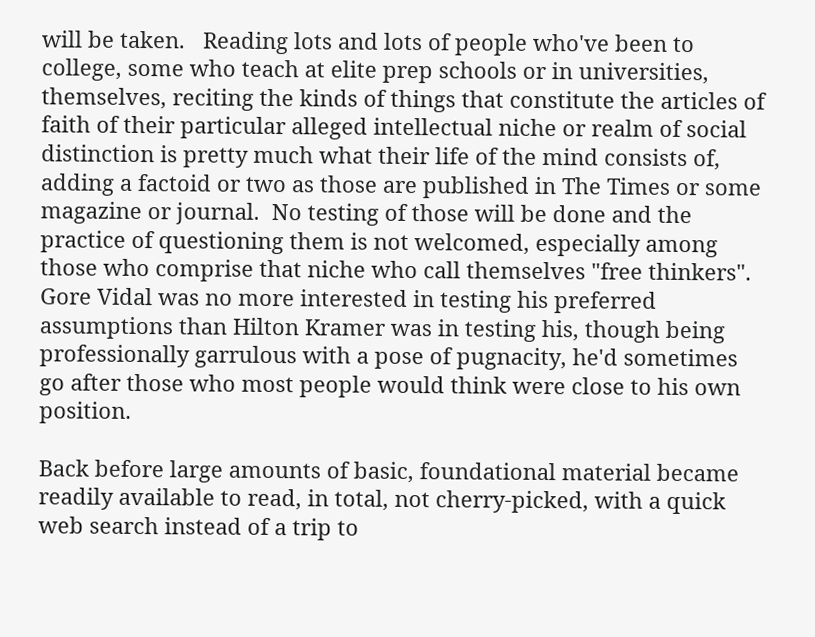will be taken.   Reading lots and lots of people who've been to college, some who teach at elite prep schools or in universities, themselves, reciting the kinds of things that constitute the articles of faith of their particular alleged intellectual niche or realm of social distinction is pretty much what their life of the mind consists of, adding a factoid or two as those are published in The Times or some magazine or journal.  No testing of those will be done and the practice of questioning them is not welcomed, especially among those who comprise that niche who call themselves "free thinkers".   Gore Vidal was no more interested in testing his preferred assumptions than Hilton Kramer was in testing his, though being professionally garrulous with a pose of pugnacity, he'd sometimes go after those who most people would think were close to his own position.

Back before large amounts of basic, foundational material became readily available to read, in total, not cherry-picked, with a quick web search instead of a trip to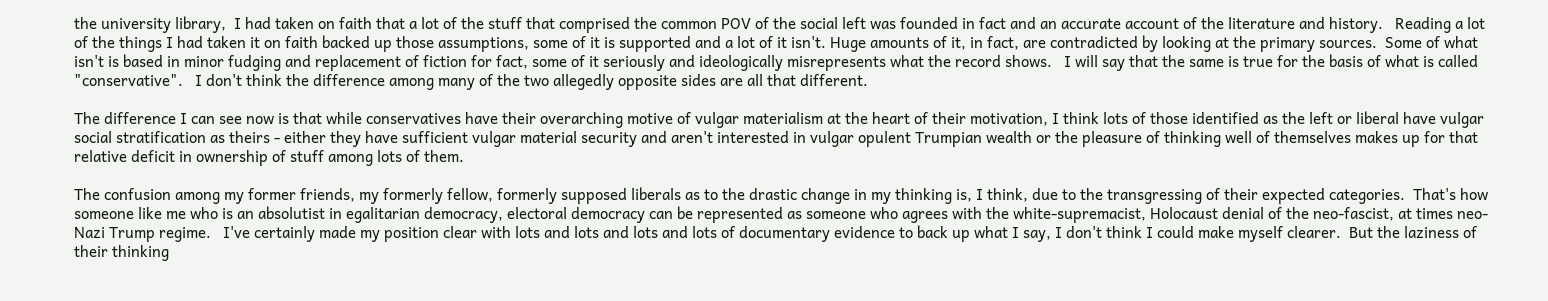the university library,  I had taken on faith that a lot of the stuff that comprised the common POV of the social left was founded in fact and an accurate account of the literature and history.   Reading a lot of the things I had taken it on faith backed up those assumptions, some of it is supported and a lot of it isn't. Huge amounts of it, in fact, are contradicted by looking at the primary sources.  Some of what isn't is based in minor fudging and replacement of fiction for fact, some of it seriously and ideologically misrepresents what the record shows.   I will say that the same is true for the basis of what is called "conservative".   I don't think the difference among many of the two allegedly opposite sides are all that different.

The difference I can see now is that while conservatives have their overarching motive of vulgar materialism at the heart of their motivation, I think lots of those identified as the left or liberal have vulgar social stratification as theirs - either they have sufficient vulgar material security and aren't interested in vulgar opulent Trumpian wealth or the pleasure of thinking well of themselves makes up for that relative deficit in ownership of stuff among lots of them.

The confusion among my former friends, my formerly fellow, formerly supposed liberals as to the drastic change in my thinking is, I think, due to the transgressing of their expected categories.  That's how someone like me who is an absolutist in egalitarian democracy, electoral democracy can be represented as someone who agrees with the white-supremacist, Holocaust denial of the neo-fascist, at times neo-Nazi Trump regime.   I've certainly made my position clear with lots and lots and lots and lots of documentary evidence to back up what I say, I don't think I could make myself clearer.  But the laziness of their thinking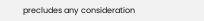precludes any consideration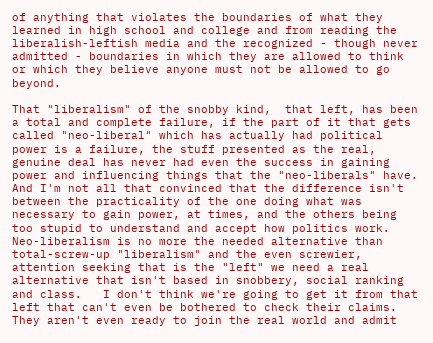of anything that violates the boundaries of what they learned in high school and college and from reading the liberalish-leftish media and the recognized - though never admitted - boundaries in which they are allowed to think or which they believe anyone must not be allowed to go beyond.

That "liberalism" of the snobby kind,  that left, has been a total and complete failure, if the part of it that gets called "neo-liberal" which has actually had political power is a failure, the stuff presented as the real, genuine deal has never had even the success in gaining power and influencing things that the "neo-liberals" have.  And I'm not all that convinced that the difference isn't between the practicality of the one doing what was necessary to gain power, at times, and the others being too stupid to understand and accept how politics work.   Neo-liberalism is no more the needed alternative than total-screw-up "liberalism" and the even screwier, attention seeking that is the "left" we need a real alternative that isn't based in snobbery, social ranking and class.   I don't think we're going to get it from that left that can't even be bothered to check their claims.   They aren't even ready to join the real world and admit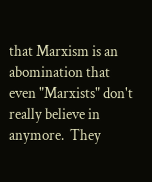that Marxism is an abomination that even "Marxists" don't really believe in anymore.  They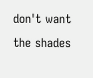don't want the shades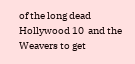of the long dead Hollywood 10  and the Weavers to get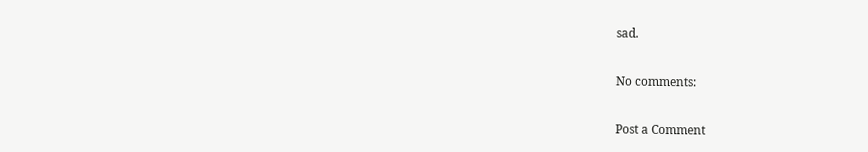sad.

No comments:

Post a Comment